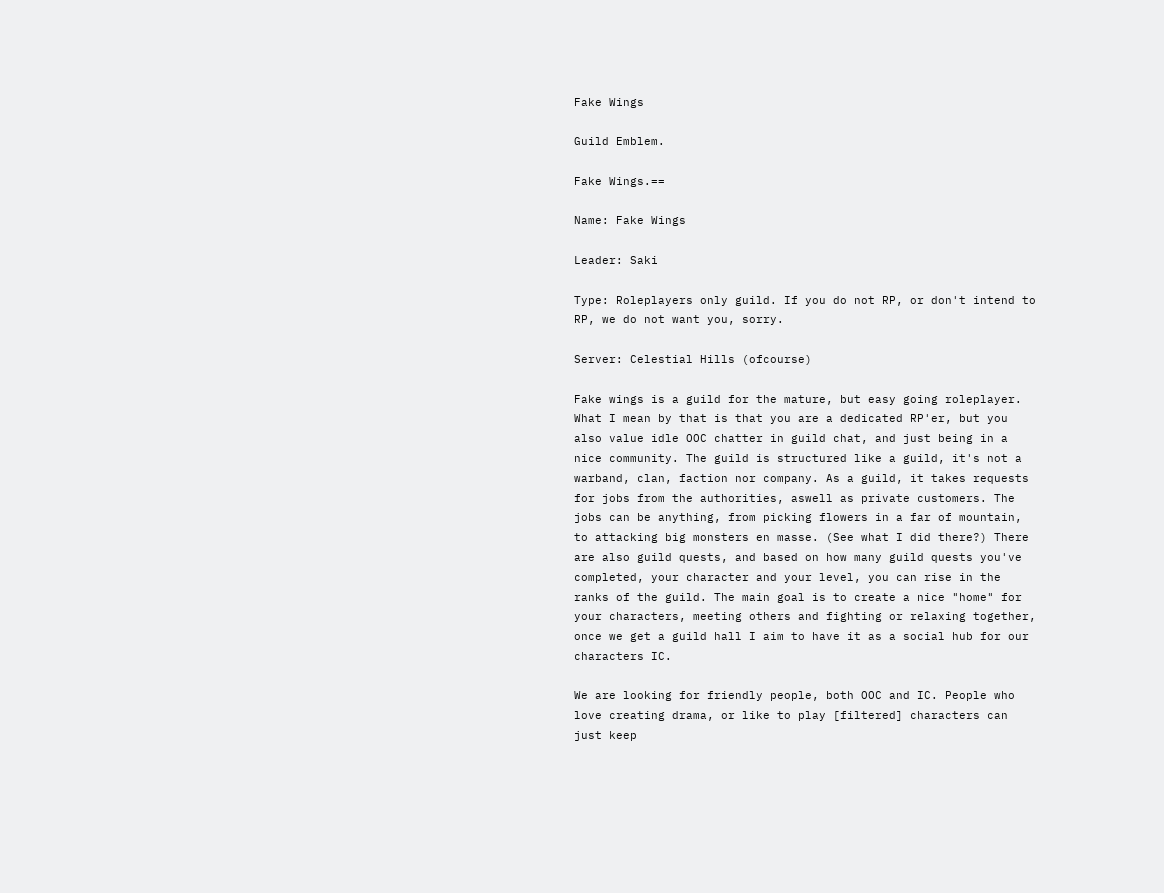Fake Wings

Guild Emblem.

Fake Wings.==

Name: Fake Wings

Leader: Saki

Type: Roleplayers only guild. If you do not RP, or don't intend to RP, we do not want you, sorry.

Server: Celestial Hills (ofcourse)

Fake wings is a guild for the mature, but easy going roleplayer. What I mean by that is that you are a dedicated RP'er, but you also value idle OOC chatter in guild chat, and just being in a nice community. The guild is structured like a guild, it's not a warband, clan, faction nor company. As a guild, it takes requests for jobs from the authorities, aswell as private customers. The jobs can be anything, from picking flowers in a far of mountain, to attacking big monsters en masse. (See what I did there?) There are also guild quests, and based on how many guild quests you've completed, your character and your level, you can rise in the ranks of the guild. The main goal is to create a nice "home" for your characters, meeting others and fighting or relaxing together, once we get a guild hall I aim to have it as a social hub for our characters IC.

We are looking for friendly people, both OOC and IC. People who love creating drama, or like to play [filtered] characters can just keep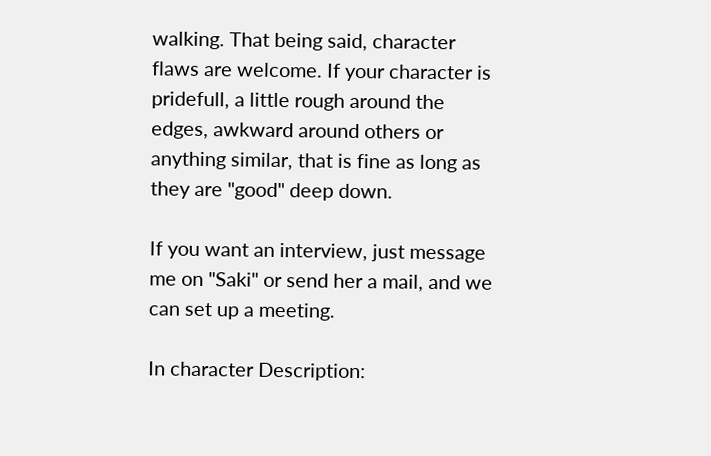walking. That being said, character flaws are welcome. If your character is pridefull, a little rough around the edges, awkward around others or anything similar, that is fine as long as they are "good" deep down.

If you want an interview, just message me on "Saki" or send her a mail, and we can set up a meeting.

In character Description: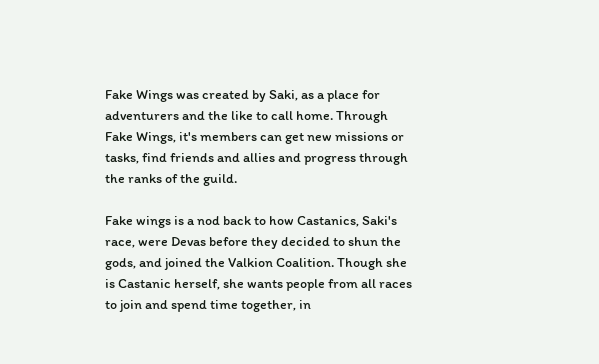Fake Wings was created by Saki, as a place for adventurers and the like to call home. Through Fake Wings, it's members can get new missions or tasks, find friends and allies and progress through the ranks of the guild.

Fake wings is a nod back to how Castanics, Saki's race, were Devas before they decided to shun the gods, and joined the Valkion Coalition. Though she is Castanic herself, she wants people from all races to join and spend time together, in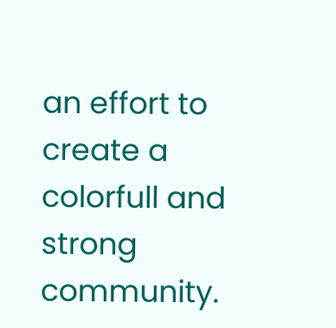an effort to create a colorfull and strong community.